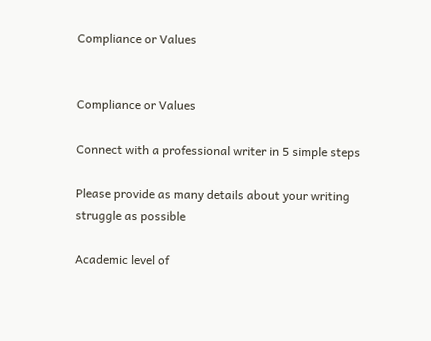Compliance or Values


Compliance or Values

Connect with a professional writer in 5 simple steps

Please provide as many details about your writing struggle as possible

Academic level of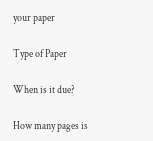your paper

Type of Paper

When is it due?

How many pages is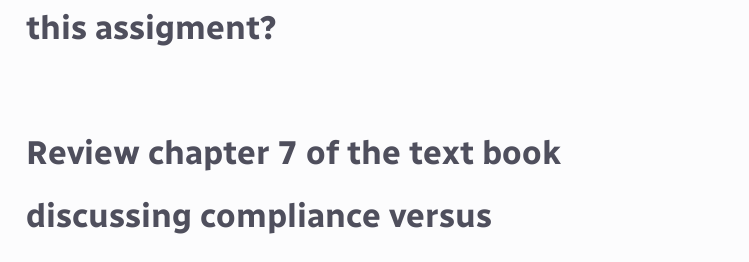this assigment?

Review chapter 7 of the text book discussing compliance versus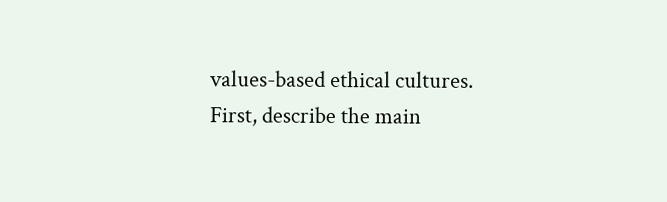values-based ethical cultures. First, describe the main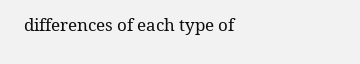differences of each type of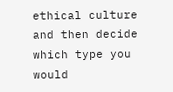ethical culture and then decide which type you would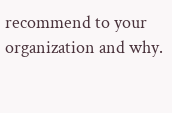recommend to your organization and why.